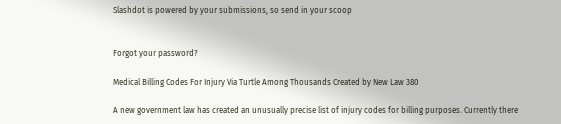Slashdot is powered by your submissions, so send in your scoop


Forgot your password?

Medical Billing Codes For Injury Via Turtle Among Thousands Created by New Law 380

A new government law has created an unusually precise list of injury codes for billing purposes. Currently there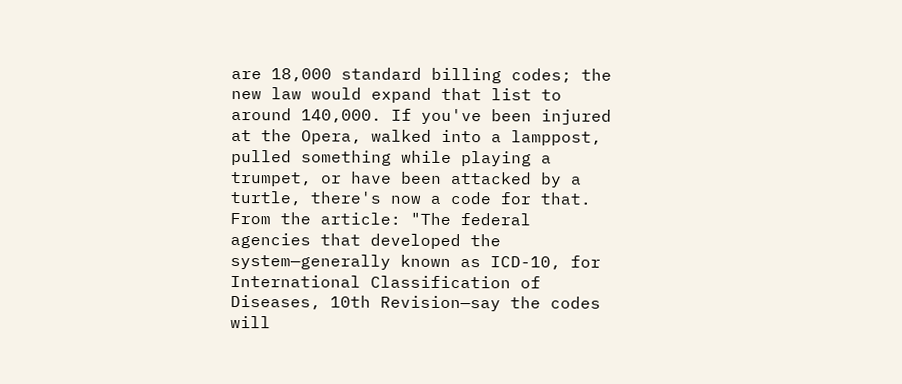are 18,000 standard billing codes; the new law would expand that list to around 140,000. If you've been injured at the Opera, walked into a lamppost, pulled something while playing a trumpet, or have been attacked by a turtle, there's now a code for that. From the article: "The federal agencies that developed the system—generally known as ICD-10, for International Classification of Diseases, 10th Revision—say the codes will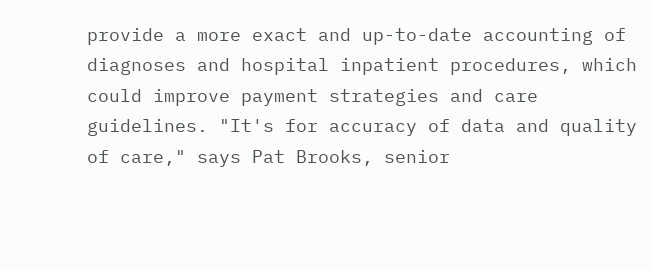provide a more exact and up-to-date accounting of diagnoses and hospital inpatient procedures, which could improve payment strategies and care guidelines. "It's for accuracy of data and quality of care," says Pat Brooks, senior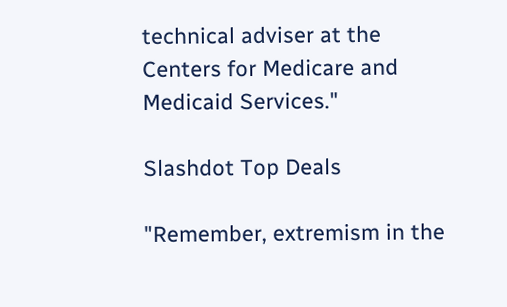technical adviser at the Centers for Medicare and Medicaid Services."

Slashdot Top Deals

"Remember, extremism in the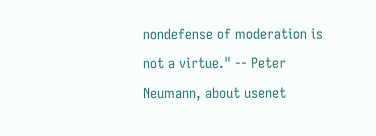nondefense of moderation is not a virtue." -- Peter Neumann, about usenet